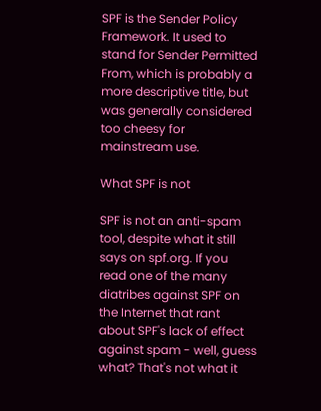SPF is the Sender Policy Framework. It used to stand for Sender Permitted From, which is probably a more descriptive title, but was generally considered too cheesy for mainstream use.

What SPF is not

SPF is not an anti-spam tool, despite what it still says on spf.org. If you read one of the many diatribes against SPF on the Internet that rant about SPF's lack of effect against spam - well, guess what? That's not what it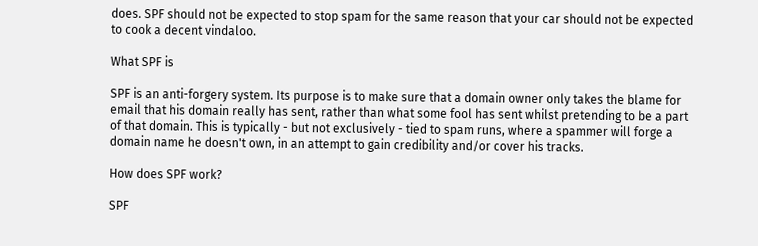does. SPF should not be expected to stop spam for the same reason that your car should not be expected to cook a decent vindaloo.

What SPF is

SPF is an anti-forgery system. Its purpose is to make sure that a domain owner only takes the blame for email that his domain really has sent, rather than what some fool has sent whilst pretending to be a part of that domain. This is typically - but not exclusively - tied to spam runs, where a spammer will forge a domain name he doesn't own, in an attempt to gain credibility and/or cover his tracks.

How does SPF work?

SPF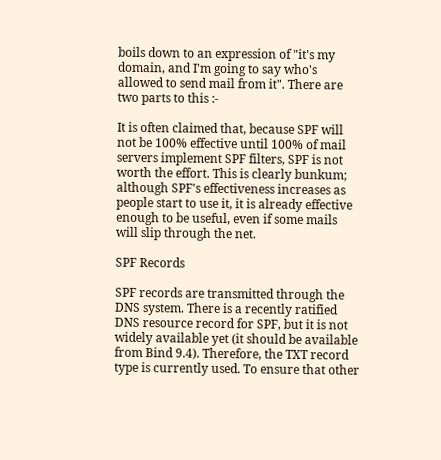boils down to an expression of "it's my domain, and I'm going to say who's allowed to send mail from it". There are two parts to this :-

It is often claimed that, because SPF will not be 100% effective until 100% of mail servers implement SPF filters, SPF is not worth the effort. This is clearly bunkum; although SPF's effectiveness increases as people start to use it, it is already effective enough to be useful, even if some mails will slip through the net.

SPF Records

SPF records are transmitted through the DNS system. There is a recently ratified DNS resource record for SPF, but it is not widely available yet (it should be available from Bind 9.4). Therefore, the TXT record type is currently used. To ensure that other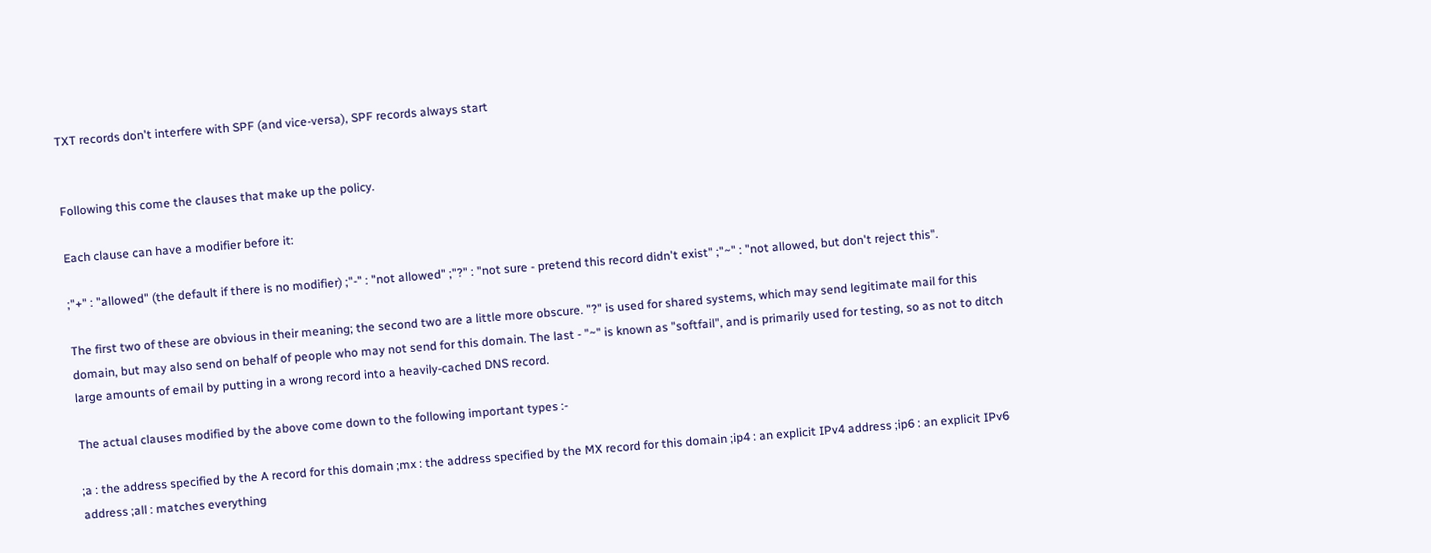TXT records don't interfere with SPF (and vice-versa), SPF records always start


Following this come the clauses that make up the policy.

Each clause can have a modifier before it:

;"+" : "allowed" (the default if there is no modifier) ;"-" : "not allowed" ;"?" : "not sure - pretend this record didn't exist" ;"~" : "not allowed, but don't reject this".

The first two of these are obvious in their meaning; the second two are a little more obscure. "?" is used for shared systems, which may send legitimate mail for this domain, but may also send on behalf of people who may not send for this domain. The last - "~" is known as "softfail", and is primarily used for testing, so as not to ditch large amounts of email by putting in a wrong record into a heavily-cached DNS record.

The actual clauses modified by the above come down to the following important types :-

;a : the address specified by the A record for this domain ;mx : the address specified by the MX record for this domain ;ip4 : an explicit IPv4 address ;ip6 : an explicit IPv6 address ;all : matches everything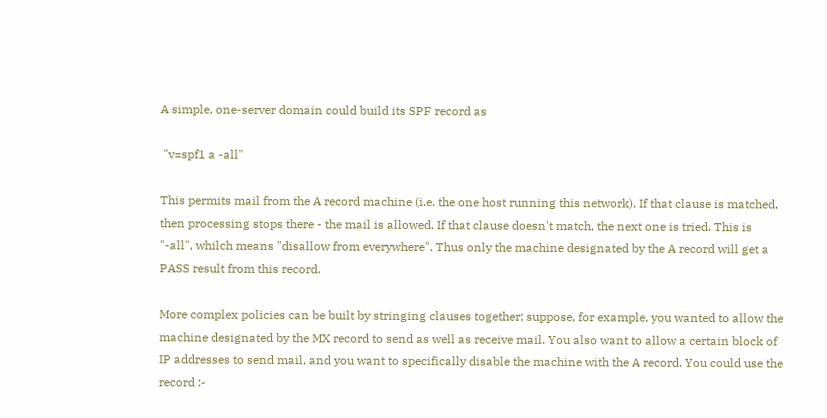A simple, one-server domain could build its SPF record as

 "v=spf1 a -all"

This permits mail from the A record machine (i.e. the one host running this network). If that clause is matched, then processing stops there - the mail is allowed. If that clause doesn't match, the next one is tried. This is "-all", whilch means "disallow from everywhere". Thus only the machine designated by the A record will get a PASS result from this record.

More complex policies can be built by stringing clauses together; suppose, for example, you wanted to allow the machine designated by the MX record to send as well as receive mail. You also want to allow a certain block of IP addresses to send mail, and you want to specifically disable the machine with the A record. You could use the record :-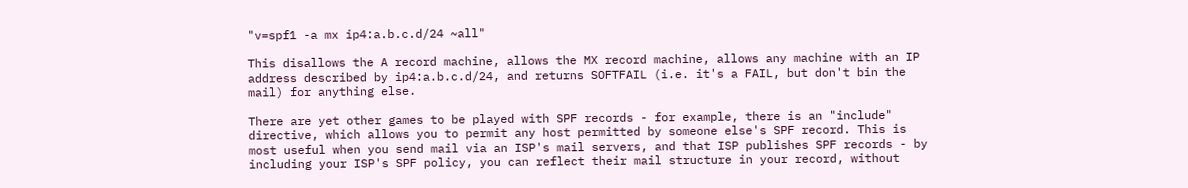"v=spf1 -a mx ip4:a.b.c.d/24 ~all"

This disallows the A record machine, allows the MX record machine, allows any machine with an IP address described by ip4:a.b.c.d/24, and returns SOFTFAIL (i.e. it's a FAIL, but don't bin the mail) for anything else.

There are yet other games to be played with SPF records - for example, there is an "include" directive, which allows you to permit any host permitted by someone else's SPF record. This is most useful when you send mail via an ISP's mail servers, and that ISP publishes SPF records - by including your ISP's SPF policy, you can reflect their mail structure in your record, without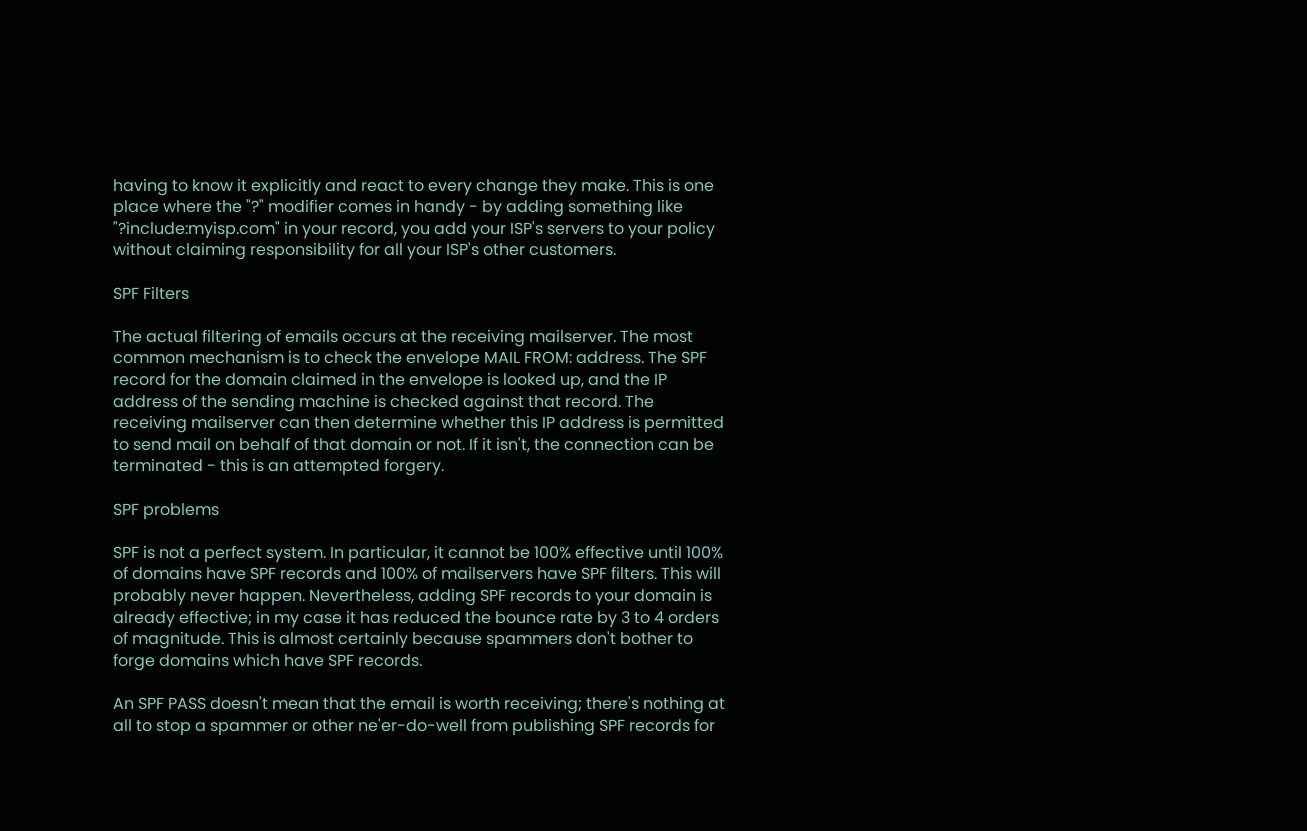having to know it explicitly and react to every change they make. This is one place where the "?" modifier comes in handy - by adding something like "?include:myisp.com" in your record, you add your ISP's servers to your policy without claiming responsibility for all your ISP's other customers.

SPF Filters

The actual filtering of emails occurs at the receiving mailserver. The most common mechanism is to check the envelope MAIL FROM: address. The SPF record for the domain claimed in the envelope is looked up, and the IP address of the sending machine is checked against that record. The receiving mailserver can then determine whether this IP address is permitted to send mail on behalf of that domain or not. If it isn't, the connection can be terminated - this is an attempted forgery.

SPF problems

SPF is not a perfect system. In particular, it cannot be 100% effective until 100% of domains have SPF records and 100% of mailservers have SPF filters. This will probably never happen. Nevertheless, adding SPF records to your domain is already effective; in my case it has reduced the bounce rate by 3 to 4 orders of magnitude. This is almost certainly because spammers don't bother to forge domains which have SPF records.

An SPF PASS doesn't mean that the email is worth receiving; there's nothing at all to stop a spammer or other ne'er-do-well from publishing SPF records for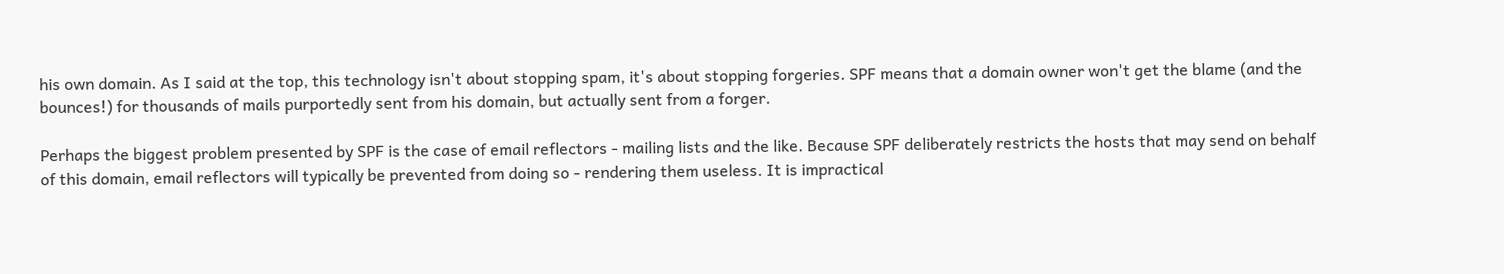his own domain. As I said at the top, this technology isn't about stopping spam, it's about stopping forgeries. SPF means that a domain owner won't get the blame (and the bounces!) for thousands of mails purportedly sent from his domain, but actually sent from a forger.

Perhaps the biggest problem presented by SPF is the case of email reflectors - mailing lists and the like. Because SPF deliberately restricts the hosts that may send on behalf of this domain, email reflectors will typically be prevented from doing so - rendering them useless. It is impractical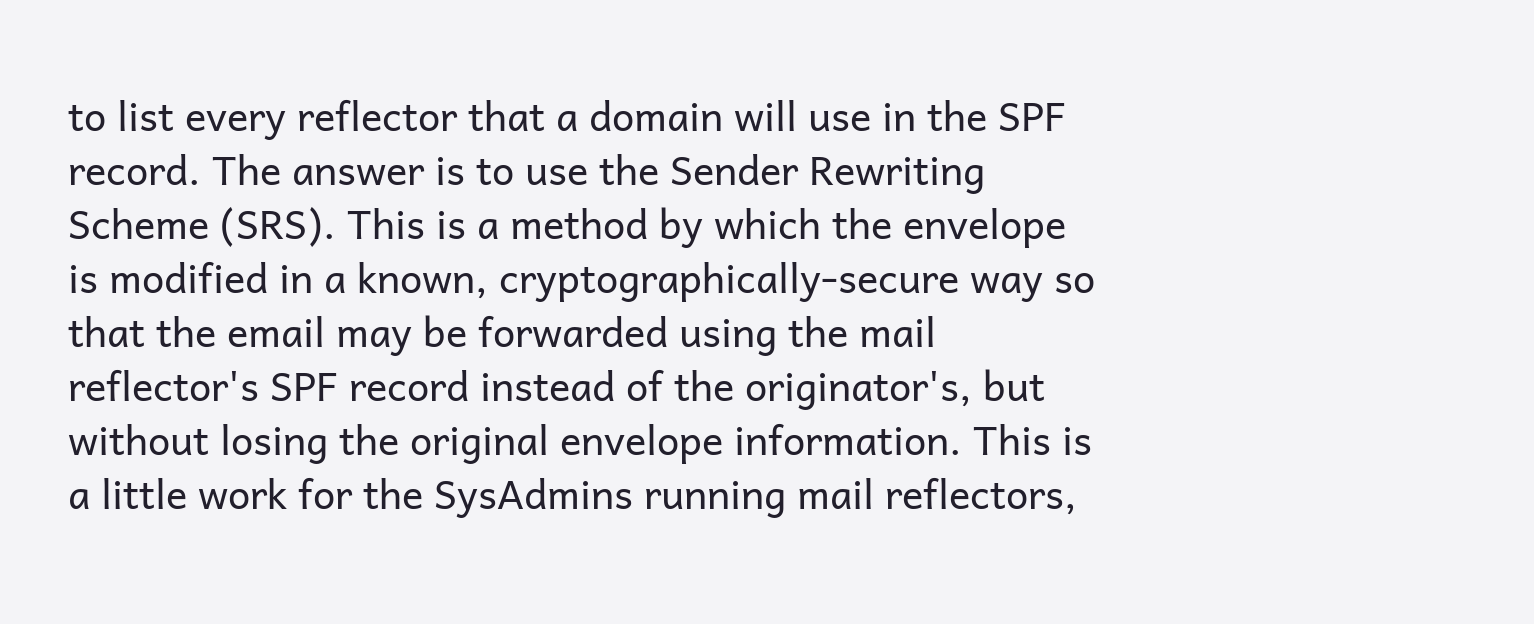to list every reflector that a domain will use in the SPF record. The answer is to use the Sender Rewriting Scheme (SRS). This is a method by which the envelope is modified in a known, cryptographically-secure way so that the email may be forwarded using the mail reflector's SPF record instead of the originator's, but without losing the original envelope information. This is a little work for the SysAdmins running mail reflectors,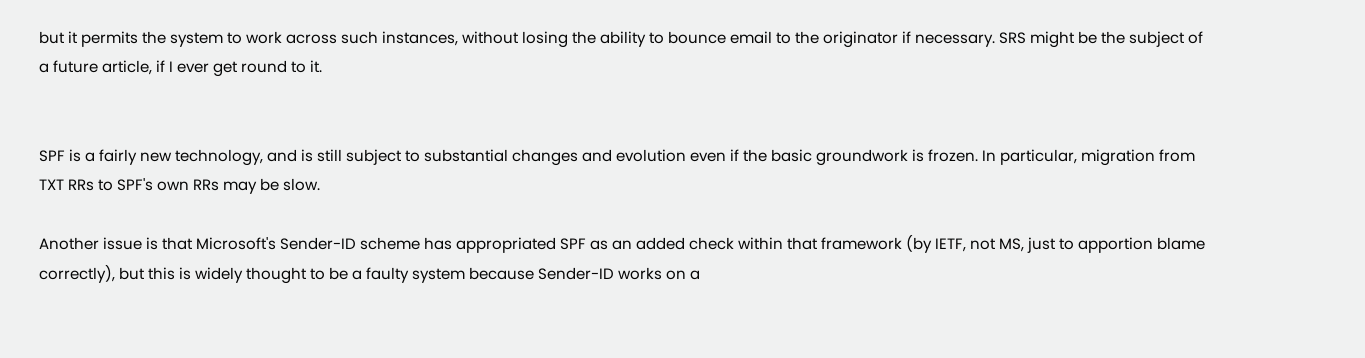but it permits the system to work across such instances, without losing the ability to bounce email to the originator if necessary. SRS might be the subject of a future article, if I ever get round to it.


SPF is a fairly new technology, and is still subject to substantial changes and evolution even if the basic groundwork is frozen. In particular, migration from TXT RRs to SPF's own RRs may be slow.

Another issue is that Microsoft's Sender-ID scheme has appropriated SPF as an added check within that framework (by IETF, not MS, just to apportion blame correctly), but this is widely thought to be a faulty system because Sender-ID works on a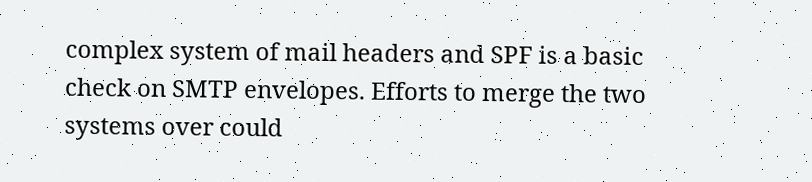complex system of mail headers and SPF is a basic check on SMTP envelopes. Efforts to merge the two systems over could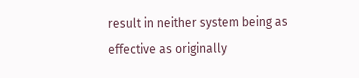result in neither system being as effective as originally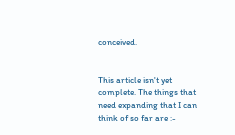conceived.


This article isn't yet complete. The things that need expanding that I can think of so far are :-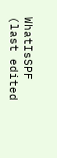WhatIsSPF (last edited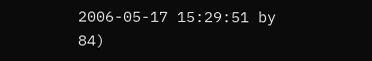2006-05-17 15:29:51 by 84)